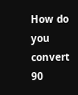How do you convert 90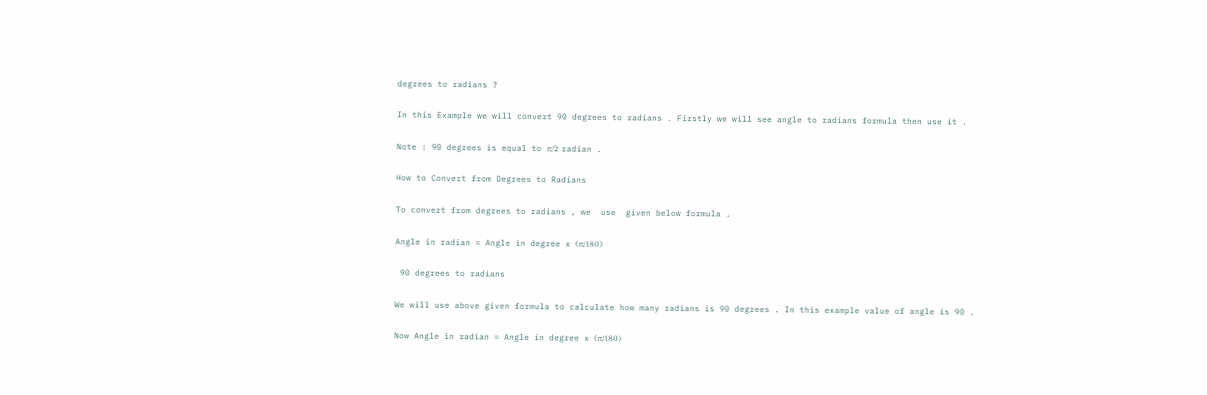degrees to radians ?

In this Example we will convert 90 degrees to radians . Firstly we will see angle to radians formula then use it .

Note : 90 degrees is equal to π/2 radian .

How to Convert from Degrees to Radians

To convert from degrees to radians , we  use  given below formula .

Angle in radian = Angle in degree x (π/180)

 90 degrees to radians

We will use above given formula to calculate how many radians is 90 degrees . In this example value of angle is 90 .

Now Angle in radian = Angle in degree x (π/180)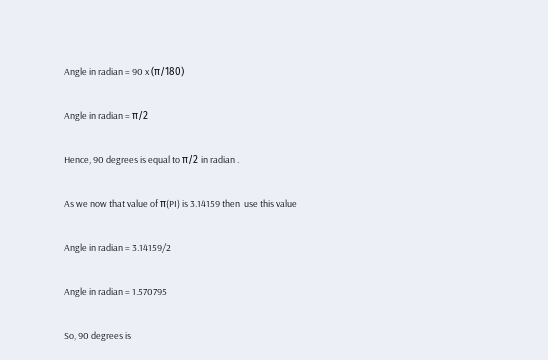Angle in radian = 90 x (π/180)

Angle in radian = π/2

Hence, 90 degrees is equal to π/2 in radian .

As we now that value of π(PI) is 3.14159 then  use this value

Angle in radian = 3.14159/2

Angle in radian = 1.570795

So, 90 degrees is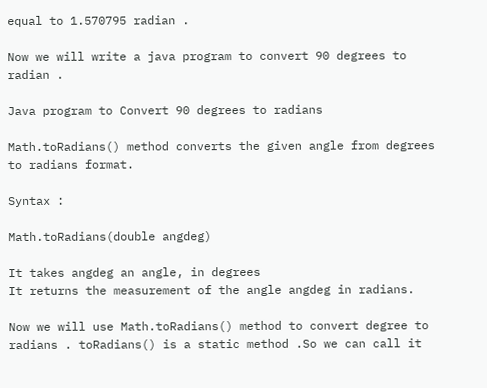equal to 1.570795 radian .

Now we will write a java program to convert 90 degrees to radian .

Java program to Convert 90 degrees to radians

Math.toRadians() method converts the given angle from degrees to radians format.

Syntax :

Math.toRadians(double angdeg)

It takes angdeg an angle, in degrees
It returns the measurement of the angle angdeg in radians.

Now we will use Math.toRadians() method to convert degree to radians . toRadians() is a static method .So we can call it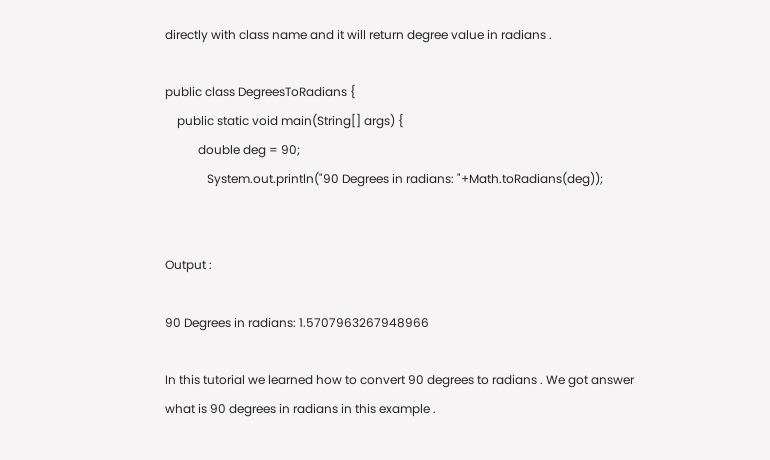directly with class name and it will return degree value in radians .

public class DegreesToRadians {
    public static void main(String[] args) {
           double deg = 90;
              System.out.println("90 Degrees in radians: "+Math.toRadians(deg));


Output :

90 Degrees in radians: 1.5707963267948966

In this tutorial we learned how to convert 90 degrees to radians . We got answer what is 90 degrees in radians in this example .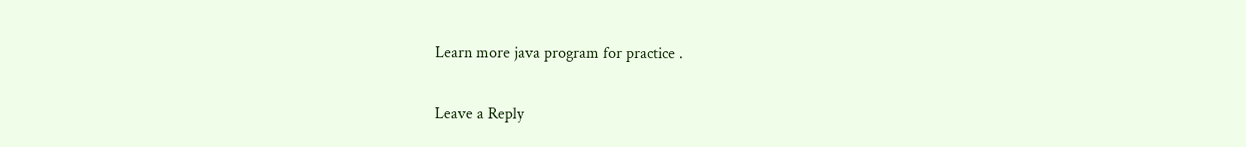Learn more java program for practice .

Leave a Reply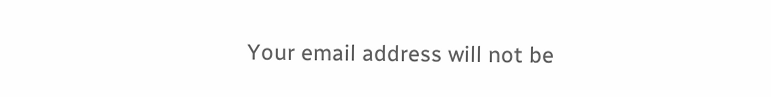Your email address will not be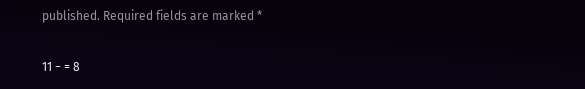published. Required fields are marked *

11 − = 8